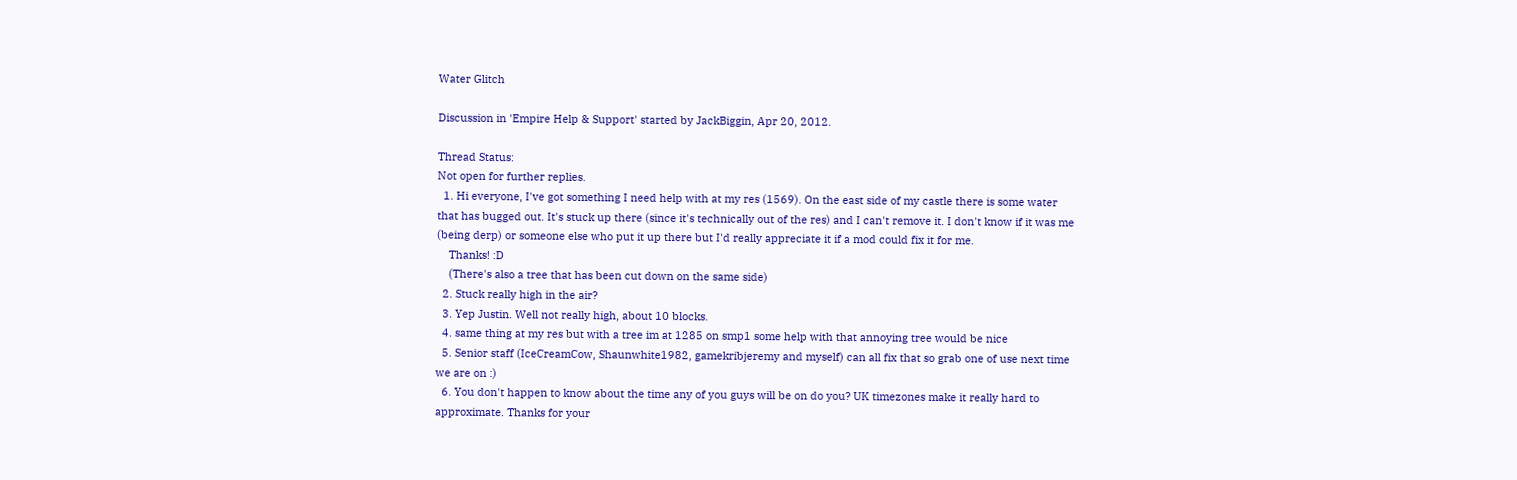Water Glitch

Discussion in 'Empire Help & Support' started by JackBiggin, Apr 20, 2012.

Thread Status:
Not open for further replies.
  1. Hi everyone, I've got something I need help with at my res (1569). On the east side of my castle there is some water that has bugged out. It's stuck up there (since it's technically out of the res) and I can't remove it. I don't know if it was me (being derp) or someone else who put it up there but I'd really appreciate it if a mod could fix it for me.
    Thanks! :D
    (There's also a tree that has been cut down on the same side)
  2. Stuck really high in the air?
  3. Yep Justin. Well not really high, about 10 blocks.
  4. same thing at my res but with a tree im at 1285 on smp1 some help with that annoying tree would be nice
  5. Senior staff (IceCreamCow, Shaunwhite1982, gamekribjeremy and myself) can all fix that so grab one of use next time we are on :)
  6. You don't happen to know about the time any of you guys will be on do you? UK timezones make it really hard to approximate. Thanks for your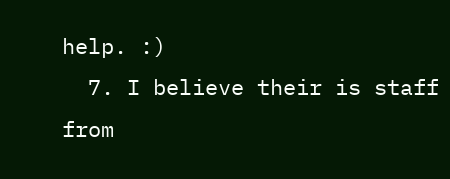help. :)
  7. I believe their is staff from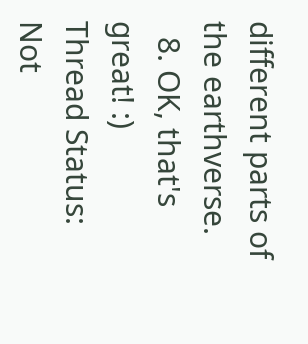different parts of the earthverse.
  8. OK, that's great! :)
Thread Status:
Not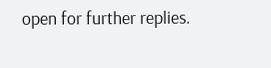open for further replies.